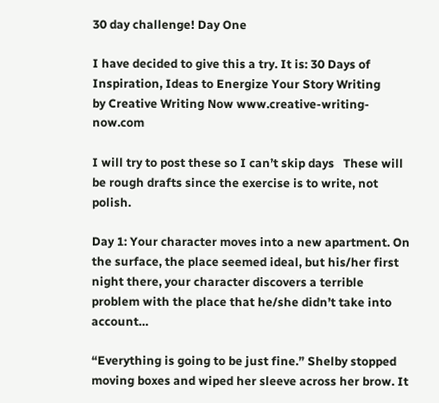30 day challenge! Day One

I have decided to give this a try. It is: 30 Days of Inspiration, Ideas to Energize Your Story Writing
by Creative Writing Now www.creative-writing-now.com

I will try to post these so I can’t skip days   These will be rough drafts since the exercise is to write, not polish.

Day 1: Your character moves into a new apartment. On the surface, the place seemed ideal, but his/her first night there, your character discovers a terrible problem with the place that he/she didn’t take into account…

“Everything is going to be just fine.” Shelby stopped moving boxes and wiped her sleeve across her brow. It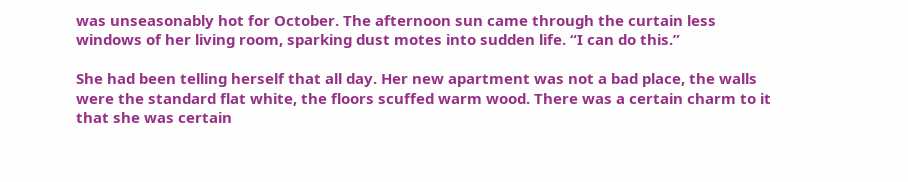was unseasonably hot for October. The afternoon sun came through the curtain less windows of her living room, sparking dust motes into sudden life. “I can do this.”

She had been telling herself that all day. Her new apartment was not a bad place, the walls were the standard flat white, the floors scuffed warm wood. There was a certain charm to it that she was certain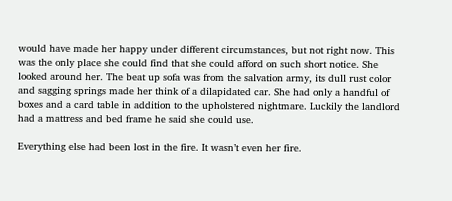would have made her happy under different circumstances, but not right now. This was the only place she could find that she could afford on such short notice. She looked around her. The beat up sofa was from the salvation army, its dull rust color and sagging springs made her think of a dilapidated car. She had only a handful of boxes and a card table in addition to the upholstered nightmare. Luckily the landlord had a mattress and bed frame he said she could use.

Everything else had been lost in the fire. It wasn’t even her fire.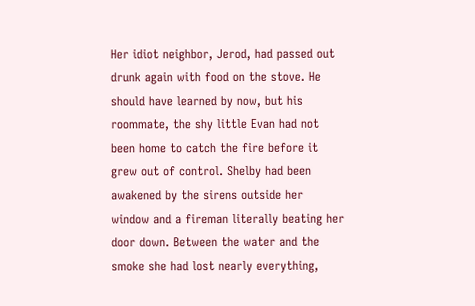Her idiot neighbor, Jerod, had passed out drunk again with food on the stove. He should have learned by now, but his roommate, the shy little Evan had not been home to catch the fire before it grew out of control. Shelby had been awakened by the sirens outside her window and a fireman literally beating her door down. Between the water and the smoke she had lost nearly everything,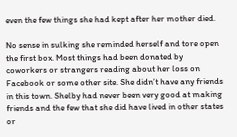even the few things she had kept after her mother died.

No sense in sulking she reminded herself and tore open the first box. Most things had been donated by coworkers or strangers reading about her loss on Facebook or some other site. She didn’t have any friends in this town. Shelby had never been very good at making friends and the few that she did have lived in other states or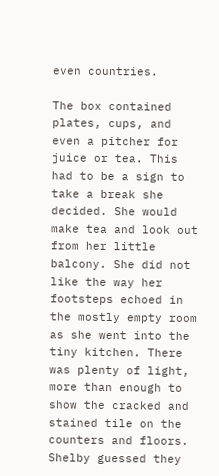even countries.

The box contained plates, cups, and even a pitcher for juice or tea. This had to be a sign to take a break she decided. She would make tea and look out from her little balcony. She did not like the way her footsteps echoed in the mostly empty room as she went into the tiny kitchen. There was plenty of light, more than enough to show the cracked and stained tile on the counters and floors. Shelby guessed they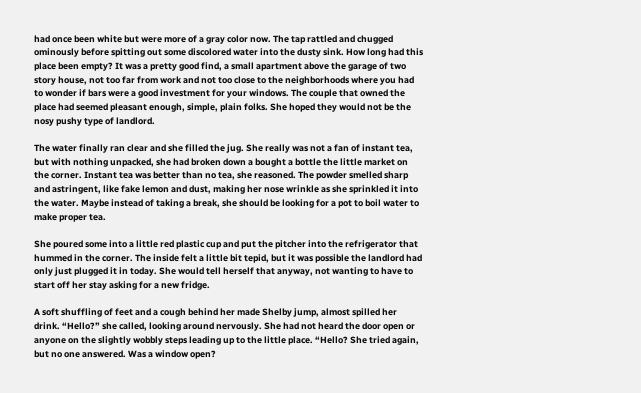had once been white but were more of a gray color now. The tap rattled and chugged ominously before spitting out some discolored water into the dusty sink. How long had this place been empty? It was a pretty good find, a small apartment above the garage of two story house, not too far from work and not too close to the neighborhoods where you had to wonder if bars were a good investment for your windows. The couple that owned the place had seemed pleasant enough, simple, plain folks. She hoped they would not be the nosy pushy type of landlord.

The water finally ran clear and she filled the jug. She really was not a fan of instant tea, but with nothing unpacked, she had broken down a bought a bottle the little market on the corner. Instant tea was better than no tea, she reasoned. The powder smelled sharp and astringent, like fake lemon and dust, making her nose wrinkle as she sprinkled it into the water. Maybe instead of taking a break, she should be looking for a pot to boil water to make proper tea.

She poured some into a little red plastic cup and put the pitcher into the refrigerator that hummed in the corner. The inside felt a little bit tepid, but it was possible the landlord had only just plugged it in today. She would tell herself that anyway, not wanting to have to start off her stay asking for a new fridge.

A soft shuffling of feet and a cough behind her made Shelby jump, almost spilled her drink. “Hello?” she called, looking around nervously. She had not heard the door open or anyone on the slightly wobbly steps leading up to the little place. “Hello? She tried again, but no one answered. Was a window open?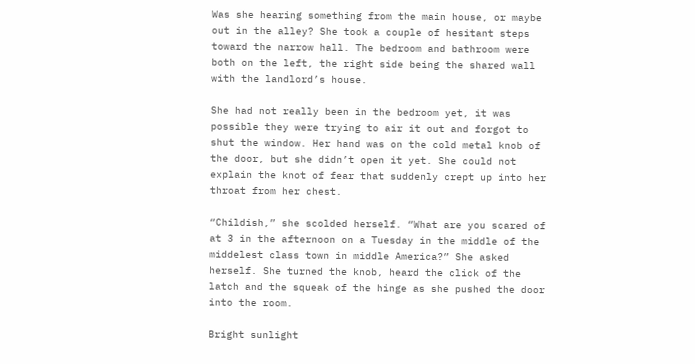Was she hearing something from the main house, or maybe out in the alley? She took a couple of hesitant steps toward the narrow hall. The bedroom and bathroom were both on the left, the right side being the shared wall with the landlord’s house.

She had not really been in the bedroom yet, it was possible they were trying to air it out and forgot to shut the window. Her hand was on the cold metal knob of the door, but she didn’t open it yet. She could not explain the knot of fear that suddenly crept up into her throat from her chest.

“Childish,” she scolded herself. “What are you scared of at 3 in the afternoon on a Tuesday in the middle of the middelest class town in middle America?” She asked herself. She turned the knob, heard the click of the latch and the squeak of the hinge as she pushed the door into the room.

Bright sunlight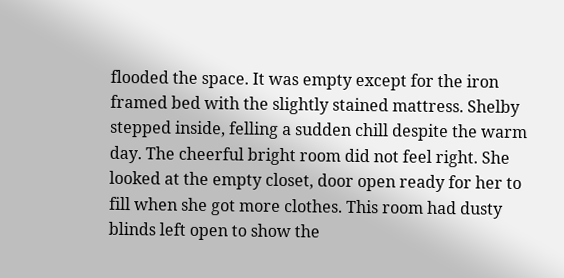flooded the space. It was empty except for the iron framed bed with the slightly stained mattress. Shelby stepped inside, felling a sudden chill despite the warm day. The cheerful bright room did not feel right. She looked at the empty closet, door open ready for her to fill when she got more clothes. This room had dusty blinds left open to show the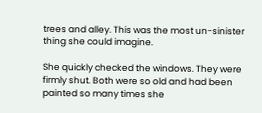trees and alley. This was the most un-sinister thing she could imagine.

She quickly checked the windows. They were firmly shut. Both were so old and had been painted so many times she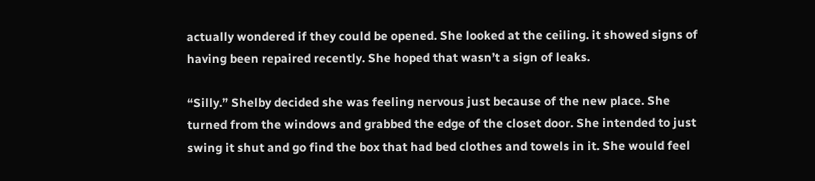actually wondered if they could be opened. She looked at the ceiling. it showed signs of having been repaired recently. She hoped that wasn’t a sign of leaks.

“Silly.” Shelby decided she was feeling nervous just because of the new place. She turned from the windows and grabbed the edge of the closet door. She intended to just swing it shut and go find the box that had bed clothes and towels in it. She would feel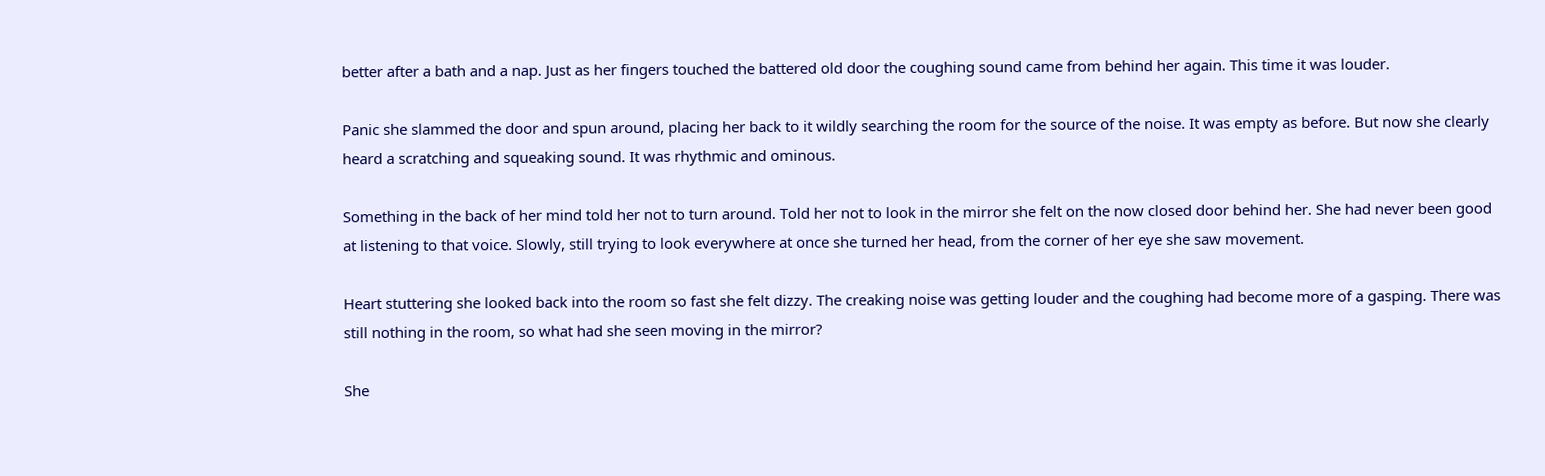better after a bath and a nap. Just as her fingers touched the battered old door the coughing sound came from behind her again. This time it was louder.

Panic she slammed the door and spun around, placing her back to it wildly searching the room for the source of the noise. It was empty as before. But now she clearly heard a scratching and squeaking sound. It was rhythmic and ominous.

Something in the back of her mind told her not to turn around. Told her not to look in the mirror she felt on the now closed door behind her. She had never been good at listening to that voice. Slowly, still trying to look everywhere at once she turned her head, from the corner of her eye she saw movement.

Heart stuttering she looked back into the room so fast she felt dizzy. The creaking noise was getting louder and the coughing had become more of a gasping. There was still nothing in the room, so what had she seen moving in the mirror?

She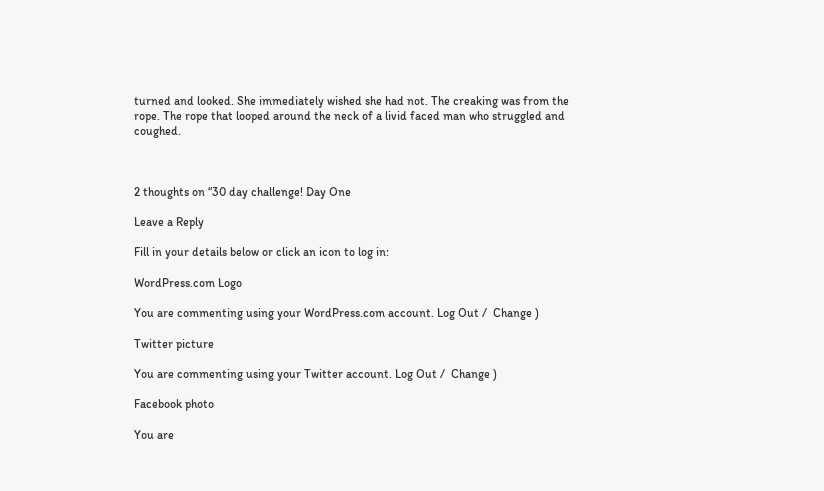turned and looked. She immediately wished she had not. The creaking was from the rope. The rope that looped around the neck of a livid faced man who struggled and coughed.



2 thoughts on “30 day challenge! Day One

Leave a Reply

Fill in your details below or click an icon to log in:

WordPress.com Logo

You are commenting using your WordPress.com account. Log Out /  Change )

Twitter picture

You are commenting using your Twitter account. Log Out /  Change )

Facebook photo

You are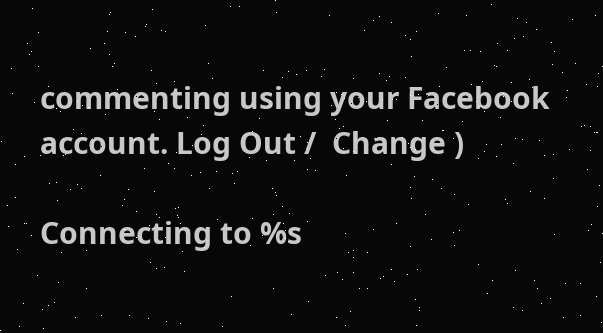commenting using your Facebook account. Log Out /  Change )

Connecting to %s